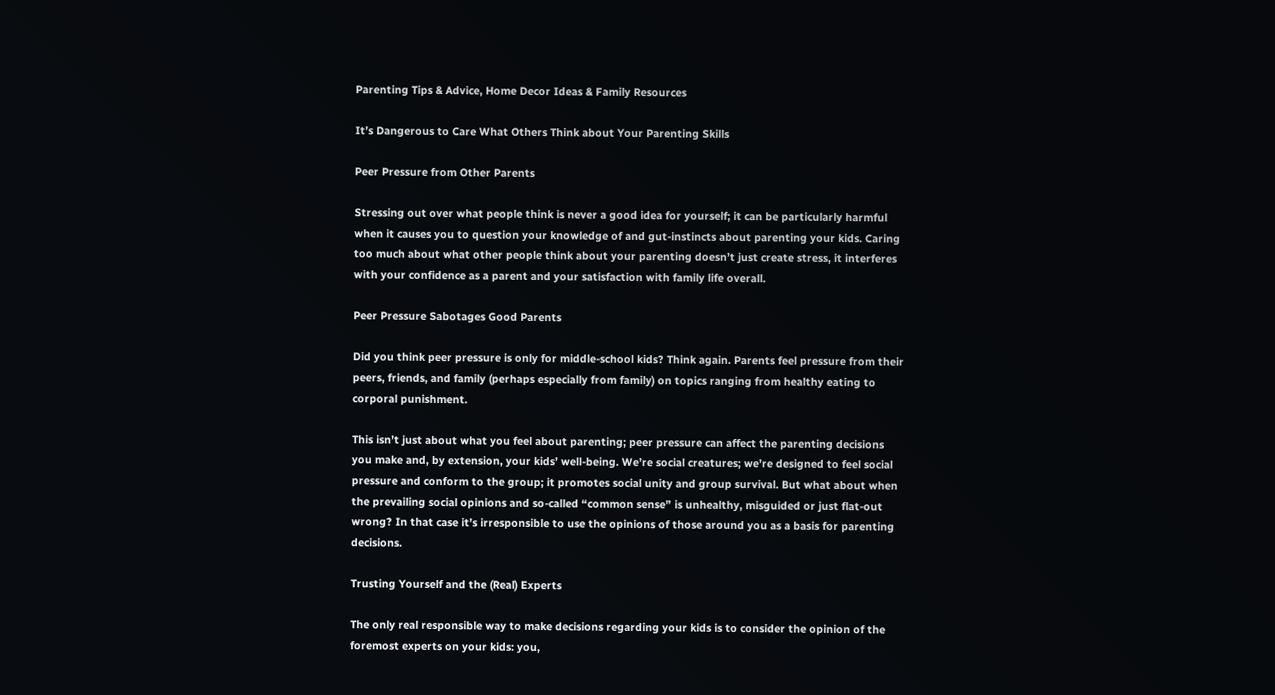Parenting Tips & Advice, Home Decor Ideas & Family Resources

It’s Dangerous to Care What Others Think about Your Parenting Skills

Peer Pressure from Other Parents

Stressing out over what people think is never a good idea for yourself; it can be particularly harmful when it causes you to question your knowledge of and gut-instincts about parenting your kids. Caring too much about what other people think about your parenting doesn’t just create stress, it interferes with your confidence as a parent and your satisfaction with family life overall.

Peer Pressure Sabotages Good Parents

Did you think peer pressure is only for middle-school kids? Think again. Parents feel pressure from their peers, friends, and family (perhaps especially from family) on topics ranging from healthy eating to corporal punishment.

This isn’t just about what you feel about parenting; peer pressure can affect the parenting decisions you make and, by extension, your kids’ well-being. We’re social creatures; we’re designed to feel social pressure and conform to the group; it promotes social unity and group survival. But what about when the prevailing social opinions and so-called “common sense” is unhealthy, misguided or just flat-out wrong? In that case it’s irresponsible to use the opinions of those around you as a basis for parenting decisions.

Trusting Yourself and the (Real) Experts

The only real responsible way to make decisions regarding your kids is to consider the opinion of the foremost experts on your kids: you,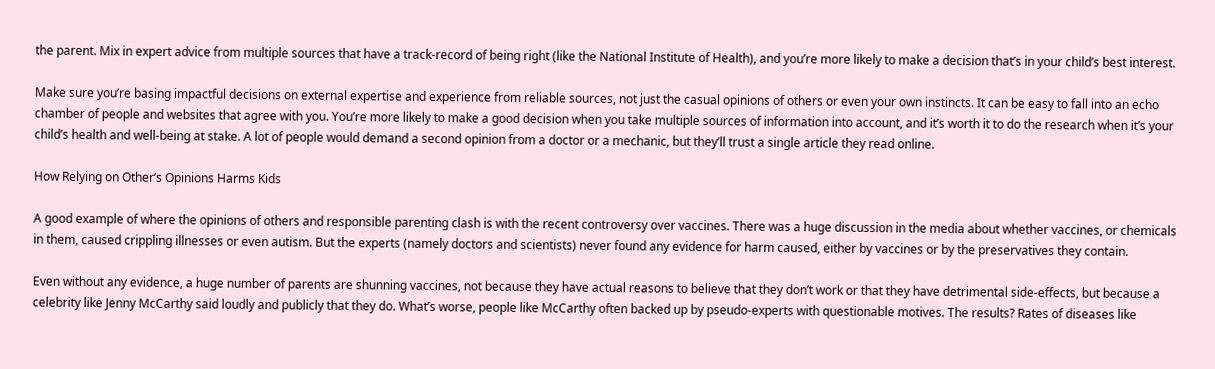the parent. Mix in expert advice from multiple sources that have a track-record of being right (like the National Institute of Health), and you’re more likely to make a decision that’s in your child’s best interest.

Make sure you’re basing impactful decisions on external expertise and experience from reliable sources, not just the casual opinions of others or even your own instincts. It can be easy to fall into an echo chamber of people and websites that agree with you. You’re more likely to make a good decision when you take multiple sources of information into account, and it’s worth it to do the research when it’s your child’s health and well-being at stake. A lot of people would demand a second opinion from a doctor or a mechanic, but they’ll trust a single article they read online.

How Relying on Other’s Opinions Harms Kids

A good example of where the opinions of others and responsible parenting clash is with the recent controversy over vaccines. There was a huge discussion in the media about whether vaccines, or chemicals in them, caused crippling illnesses or even autism. But the experts (namely doctors and scientists) never found any evidence for harm caused, either by vaccines or by the preservatives they contain.

Even without any evidence, a huge number of parents are shunning vaccines, not because they have actual reasons to believe that they don’t work or that they have detrimental side-effects, but because a celebrity like Jenny McCarthy said loudly and publicly that they do. What’s worse, people like McCarthy often backed up by pseudo-experts with questionable motives. The results? Rates of diseases like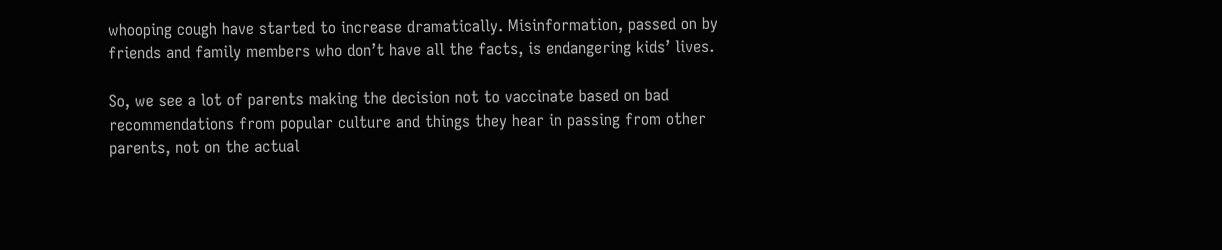whooping cough have started to increase dramatically. Misinformation, passed on by friends and family members who don’t have all the facts, is endangering kids’ lives.

So, we see a lot of parents making the decision not to vaccinate based on bad recommendations from popular culture and things they hear in passing from other parents, not on the actual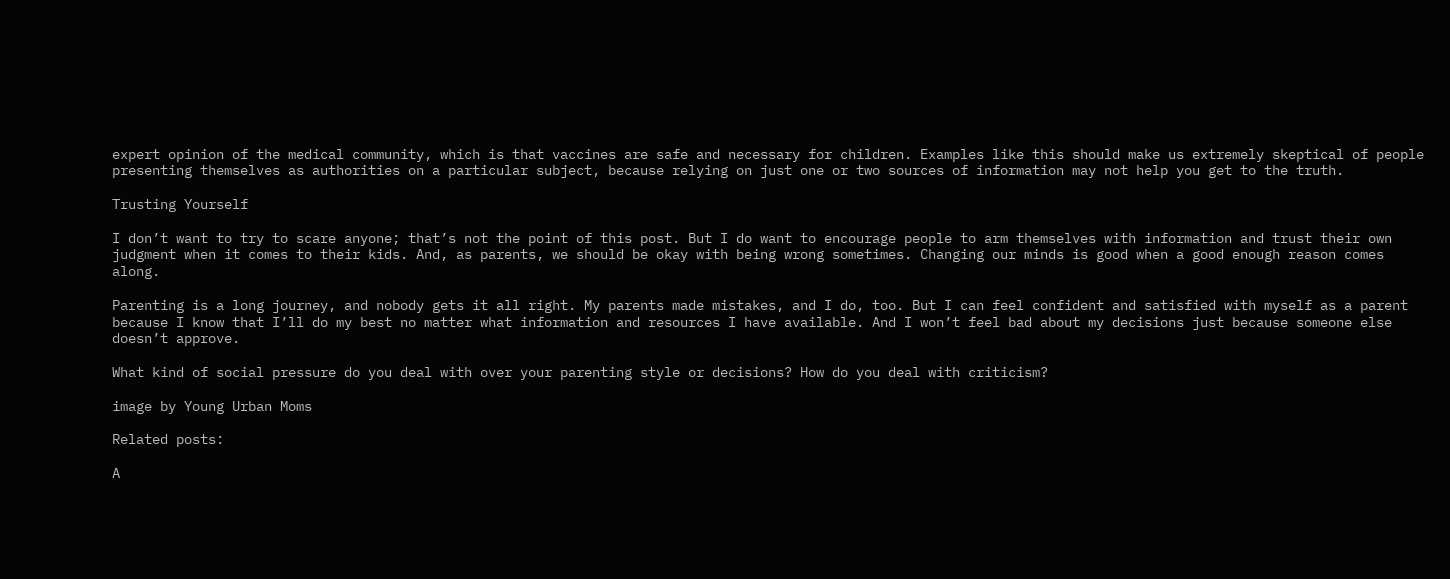expert opinion of the medical community, which is that vaccines are safe and necessary for children. Examples like this should make us extremely skeptical of people presenting themselves as authorities on a particular subject, because relying on just one or two sources of information may not help you get to the truth.

Trusting Yourself

I don’t want to try to scare anyone; that’s not the point of this post. But I do want to encourage people to arm themselves with information and trust their own judgment when it comes to their kids. And, as parents, we should be okay with being wrong sometimes. Changing our minds is good when a good enough reason comes along.

Parenting is a long journey, and nobody gets it all right. My parents made mistakes, and I do, too. But I can feel confident and satisfied with myself as a parent because I know that I’ll do my best no matter what information and resources I have available. And I won’t feel bad about my decisions just because someone else doesn’t approve.

What kind of social pressure do you deal with over your parenting style or decisions? How do you deal with criticism?

image by Young Urban Moms

Related posts:

A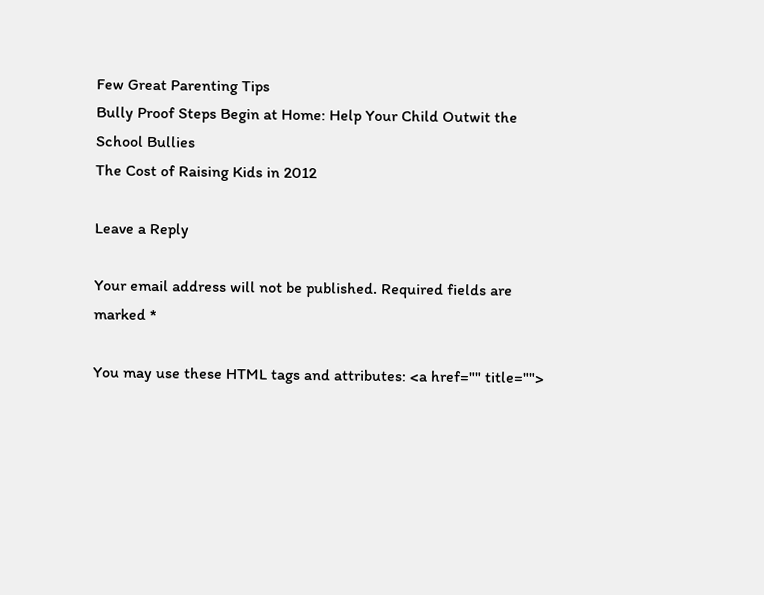Few Great Parenting Tips
Bully Proof Steps Begin at Home: Help Your Child Outwit the School Bullies
The Cost of Raising Kids in 2012

Leave a Reply

Your email address will not be published. Required fields are marked *

You may use these HTML tags and attributes: <a href="" title="">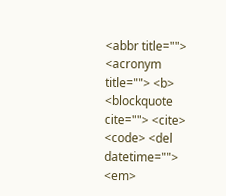<abbr title=""> <acronym title=""> <b> <blockquote cite=""> <cite> <code> <del datetime=""> <em>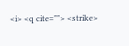<i> <q cite=""> <strike>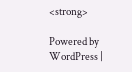<strong>

Powered by WordPress |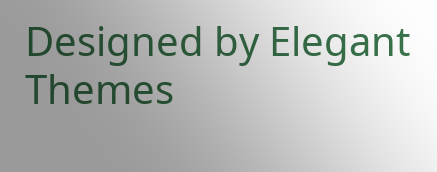Designed by Elegant Themes